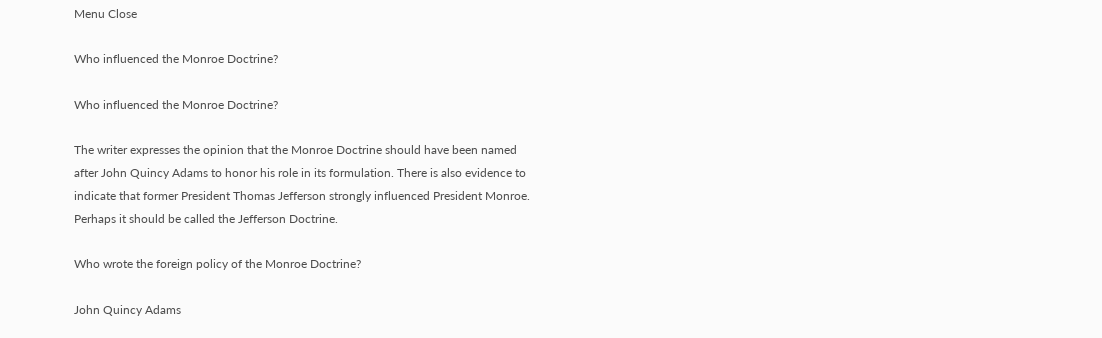Menu Close

Who influenced the Monroe Doctrine?

Who influenced the Monroe Doctrine?

The writer expresses the opinion that the Monroe Doctrine should have been named after John Quincy Adams to honor his role in its formulation. There is also evidence to indicate that former President Thomas Jefferson strongly influenced President Monroe. Perhaps it should be called the Jefferson Doctrine.

Who wrote the foreign policy of the Monroe Doctrine?

John Quincy Adams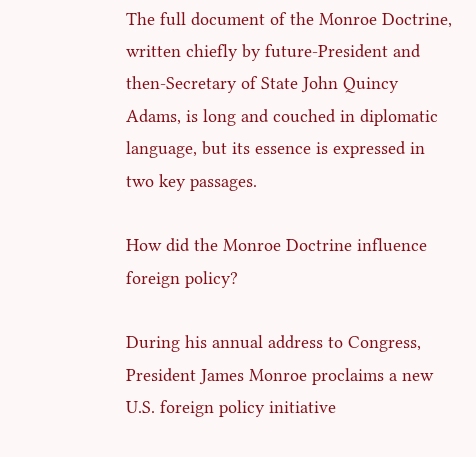The full document of the Monroe Doctrine, written chiefly by future-President and then-Secretary of State John Quincy Adams, is long and couched in diplomatic language, but its essence is expressed in two key passages.

How did the Monroe Doctrine influence foreign policy?

During his annual address to Congress, President James Monroe proclaims a new U.S. foreign policy initiative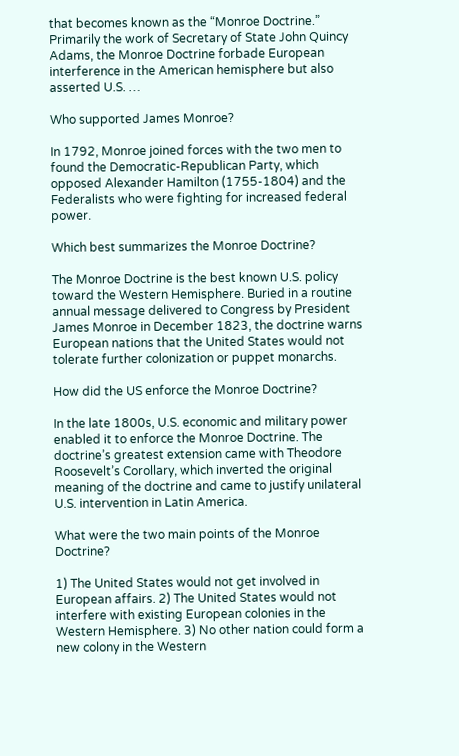that becomes known as the “Monroe Doctrine.” Primarily the work of Secretary of State John Quincy Adams, the Monroe Doctrine forbade European interference in the American hemisphere but also asserted U.S. …

Who supported James Monroe?

In 1792, Monroe joined forces with the two men to found the Democratic-Republican Party, which opposed Alexander Hamilton (1755-1804) and the Federalists who were fighting for increased federal power.

Which best summarizes the Monroe Doctrine?

The Monroe Doctrine is the best known U.S. policy toward the Western Hemisphere. Buried in a routine annual message delivered to Congress by President James Monroe in December 1823, the doctrine warns European nations that the United States would not tolerate further colonization or puppet monarchs.

How did the US enforce the Monroe Doctrine?

In the late 1800s, U.S. economic and military power enabled it to enforce the Monroe Doctrine. The doctrine’s greatest extension came with Theodore Roosevelt’s Corollary, which inverted the original meaning of the doctrine and came to justify unilateral U.S. intervention in Latin America.

What were the two main points of the Monroe Doctrine?

1) The United States would not get involved in European affairs. 2) The United States would not interfere with existing European colonies in the Western Hemisphere. 3) No other nation could form a new colony in the Western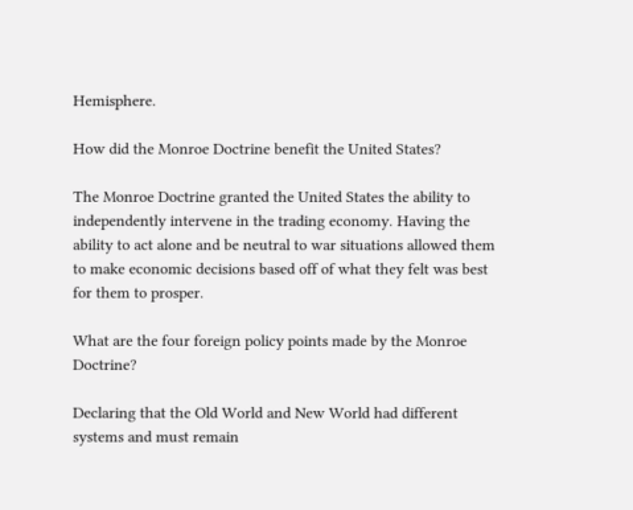Hemisphere.

How did the Monroe Doctrine benefit the United States?

The Monroe Doctrine granted the United States the ability to independently intervene in the trading economy. Having the ability to act alone and be neutral to war situations allowed them to make economic decisions based off of what they felt was best for them to prosper.

What are the four foreign policy points made by the Monroe Doctrine?

Declaring that the Old World and New World had different systems and must remain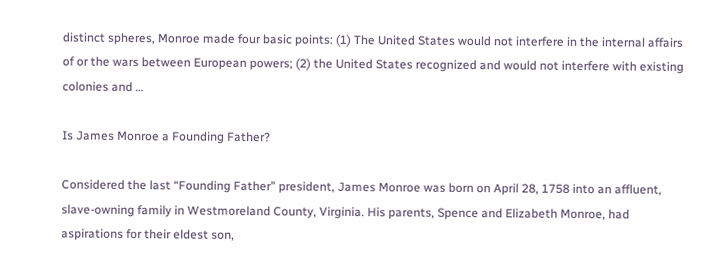distinct spheres, Monroe made four basic points: (1) The United States would not interfere in the internal affairs of or the wars between European powers; (2) the United States recognized and would not interfere with existing colonies and …

Is James Monroe a Founding Father?

Considered the last “Founding Father” president, James Monroe was born on April 28, 1758 into an affluent, slave-owning family in Westmoreland County, Virginia. His parents, Spence and Elizabeth Monroe, had aspirations for their eldest son,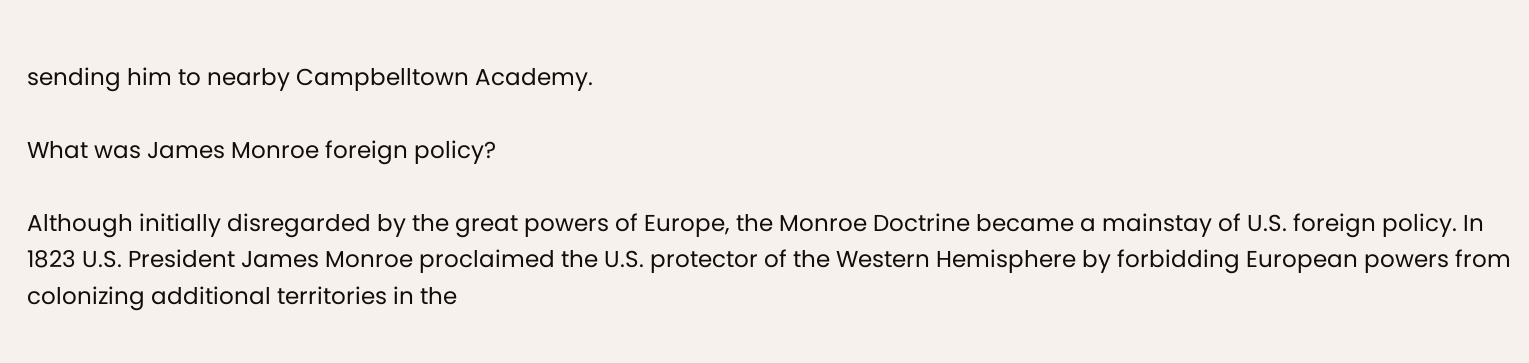sending him to nearby Campbelltown Academy.

What was James Monroe foreign policy?

Although initially disregarded by the great powers of Europe, the Monroe Doctrine became a mainstay of U.S. foreign policy. In 1823 U.S. President James Monroe proclaimed the U.S. protector of the Western Hemisphere by forbidding European powers from colonizing additional territories in the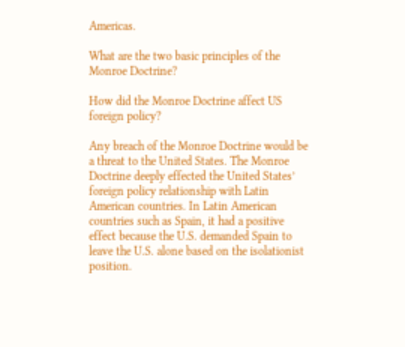Americas.

What are the two basic principles of the Monroe Doctrine?

How did the Monroe Doctrine affect US foreign policy?

Any breach of the Monroe Doctrine would be a threat to the United States. The Monroe Doctrine deeply effected the United States’ foreign policy relationship with Latin American countries. In Latin American countries such as Spain, it had a positive effect because the U.S. demanded Spain to leave the U.S. alone based on the isolationist position.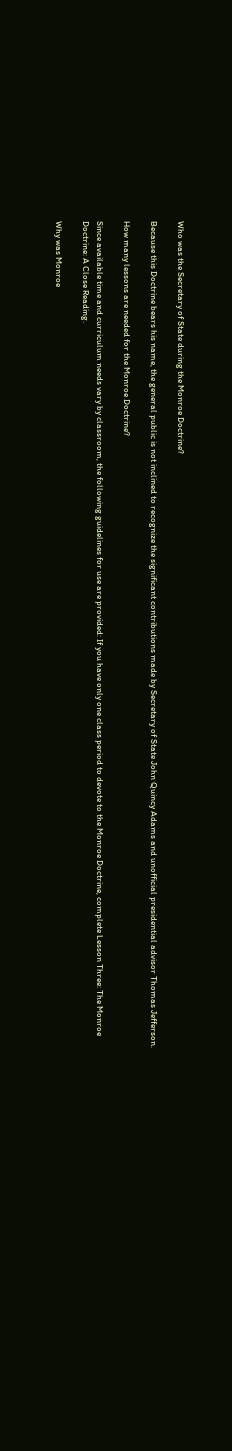Who was the Secretary of State during the Monroe Doctrine?

Because this Doctrine bears his name, the general public is not inclined to recognize the significant contributions made by Secretary of State John Quincy Adams and unofficial presidential advisor Thomas Jefferson.

How many lessons are needed for the Monroe Doctrine?

Since available time and curriculum needs vary by classroom, the following guidelines for use are provided: If you have only one class period to devote to the Monroe Doctrine, complete Lesson Three: The Monroe Doctrine: A Close Reading.

Why was Monroe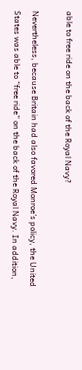able to free ride on the back of the Royal Navy?

Nevertheless, because Britain had also favored Monroe’s policy, the United States was able to “free ride” on the back of the Royal Navy. In addition,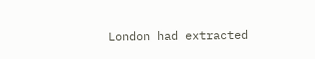London had extracted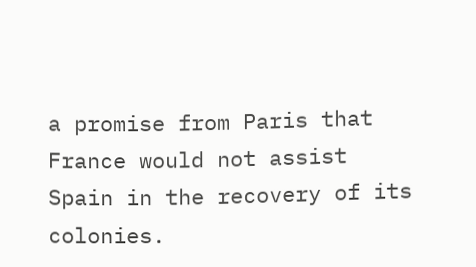a promise from Paris that France would not assist Spain in the recovery of its colonies.